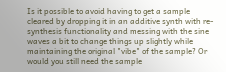Is it possible to avoid having to get a sample cleared by dropping it in an additive synth with re-synthesis functionality and messing with the sine waves a bit to change things up slightly while maintaining the original "vibe" of the sample? Or would you still need the sample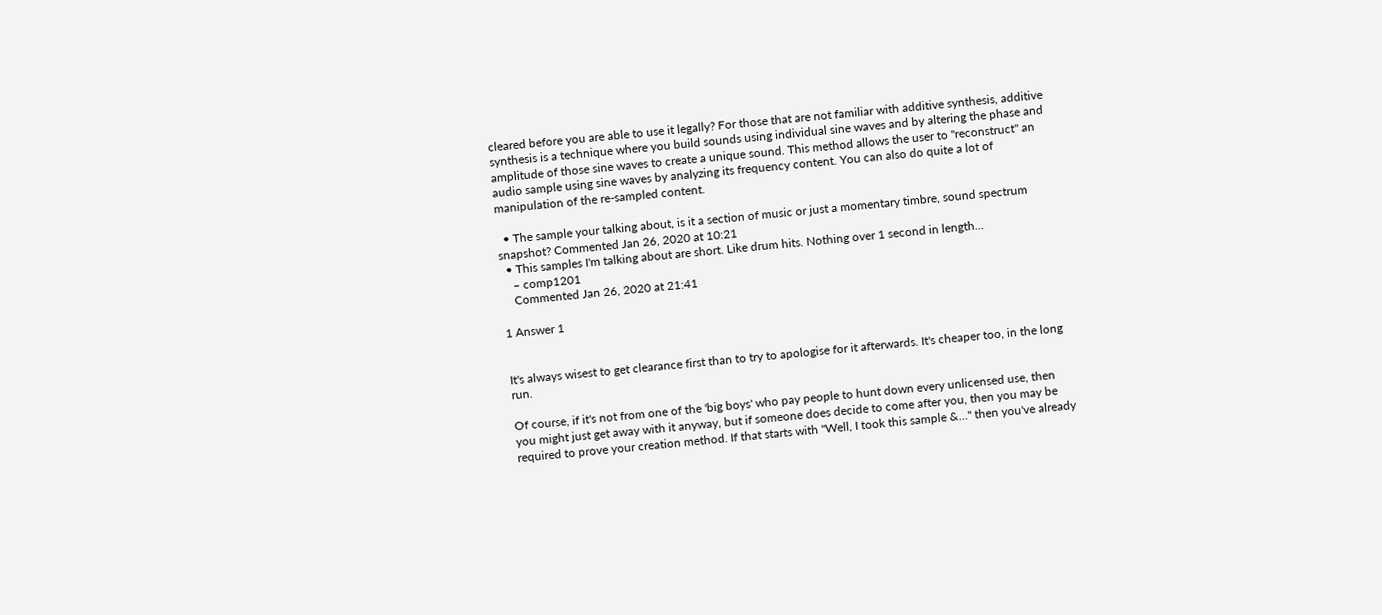cleared before you are able to use it legally? For those that are not familiar with additive synthesis, additive synthesis is a technique where you build sounds using individual sine waves and by altering the phase and amplitude of those sine waves to create a unique sound. This method allows the user to "reconstruct" an audio sample using sine waves by analyzing its frequency content. You can also do quite a lot of manipulation of the re-sampled content.

  • The sample your talking about, is it a section of music or just a momentary timbre, sound spectrum snapshot? Commented Jan 26, 2020 at 10:21
  • This samples I'm talking about are short. Like drum hits. Nothing over 1 second in length...
    – comp1201
    Commented Jan 26, 2020 at 21:41

1 Answer 1


It's always wisest to get clearance first than to try to apologise for it afterwards. It's cheaper too, in the long run.

Of course, if it's not from one of the 'big boys' who pay people to hunt down every unlicensed use, then you might just get away with it anyway, but if someone does decide to come after you, then you may be required to prove your creation method. If that starts with "Well, I took this sample &…" then you've already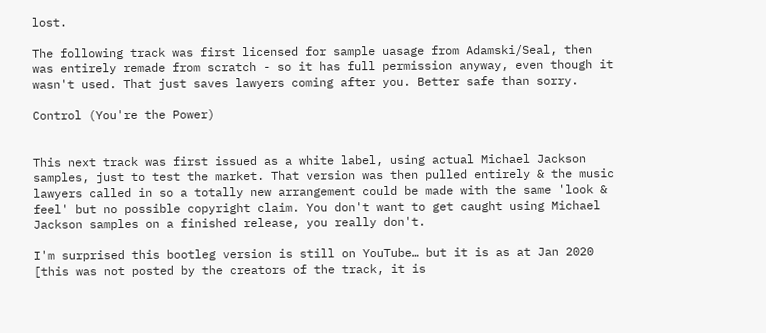lost.

The following track was first licensed for sample uasage from Adamski/Seal, then was entirely remade from scratch - so it has full permission anyway, even though it wasn't used. That just saves lawyers coming after you. Better safe than sorry.

Control (You're the Power)


This next track was first issued as a white label, using actual Michael Jackson samples, just to test the market. That version was then pulled entirely & the music lawyers called in so a totally new arrangement could be made with the same 'look & feel' but no possible copyright claim. You don't want to get caught using Michael Jackson samples on a finished release, you really don't.

I'm surprised this bootleg version is still on YouTube… but it is as at Jan 2020 [this was not posted by the creators of the track, it is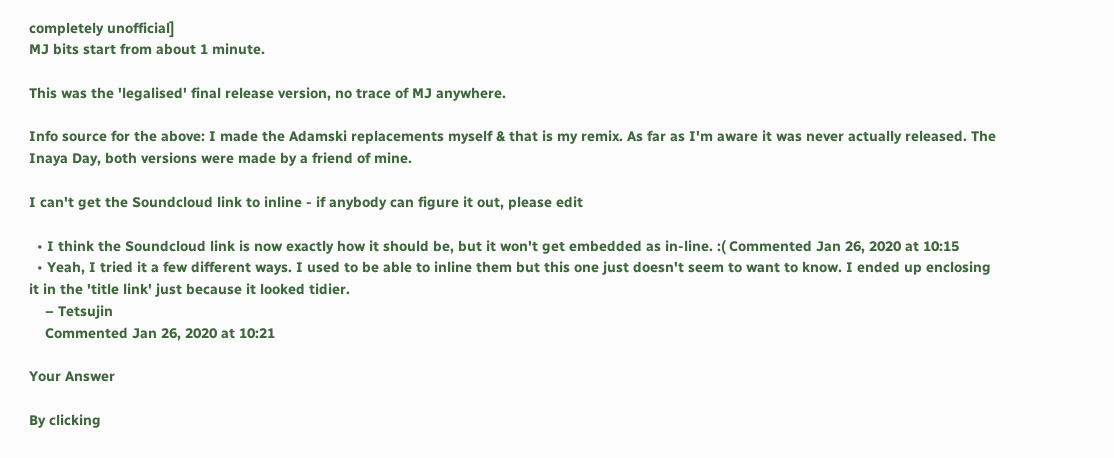completely unofficial]
MJ bits start from about 1 minute.

This was the 'legalised' final release version, no trace of MJ anywhere.

Info source for the above: I made the Adamski replacements myself & that is my remix. As far as I'm aware it was never actually released. The Inaya Day, both versions were made by a friend of mine.

I can't get the Soundcloud link to inline - if anybody can figure it out, please edit

  • I think the Soundcloud link is now exactly how it should be, but it won't get embedded as in-line. :( Commented Jan 26, 2020 at 10:15
  • Yeah, I tried it a few different ways. I used to be able to inline them but this one just doesn't seem to want to know. I ended up enclosing it in the 'title link' just because it looked tidier.
    – Tetsujin
    Commented Jan 26, 2020 at 10:21

Your Answer

By clicking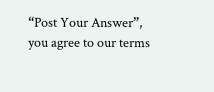“Post Your Answer”, you agree to our terms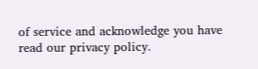of service and acknowledge you have read our privacy policy.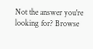Not the answer you're looking for? Browse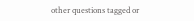other questions tagged or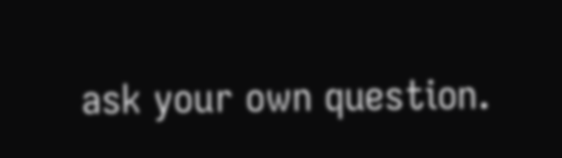ask your own question.